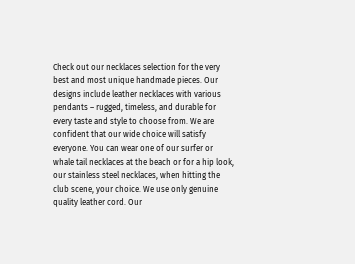Check out our necklaces selection for the very best and most unique handmade pieces. Our designs include leather necklaces with various pendants – rugged, timeless, and durable for every taste and style to choose from. We are confident that our wide choice will satisfy everyone. You can wear one of our surfer or whale tail necklaces at the beach or for a hip look, our stainless steel necklaces, when hitting the club scene, your choice. We use only genuine quality leather cord. Our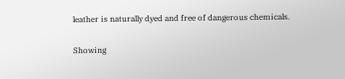leather is naturally dyed and free of dangerous chemicals.

Showing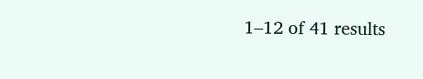1–12 of 41 results